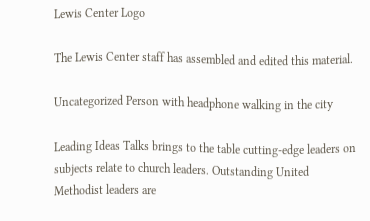Lewis Center Logo

The Lewis Center staff has assembled and edited this material.

Uncategorized Person with headphone walking in the city

Leading Ideas Talks brings to the table cutting-edge leaders on subjects relate to church leaders. Outstanding United Methodist leaders are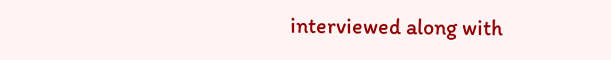interviewed along with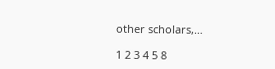other scholars,…

1 2 3 4 5 8